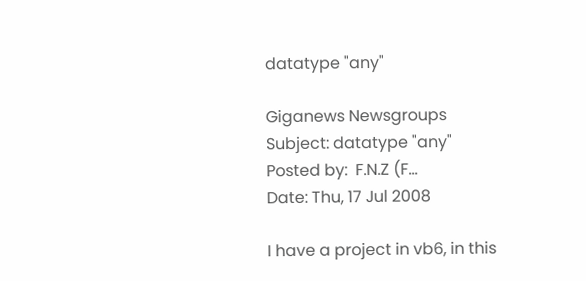datatype "any"

Giganews Newsgroups
Subject: datatype "any"
Posted by:  F.N.Z (F…
Date: Thu, 17 Jul 2008

I have a project in vb6, in this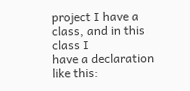project I have a class, and in this class I
have a declaration like this: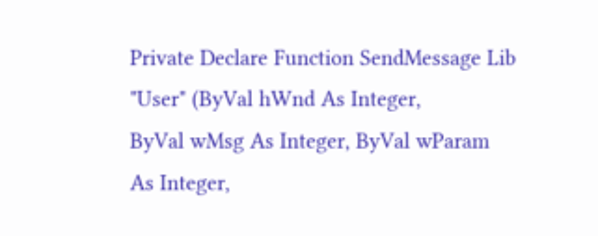Private Declare Function SendMessage Lib "User" (ByVal hWnd As Integer,
ByVal wMsg As Integer, ByVal wParam As Integer,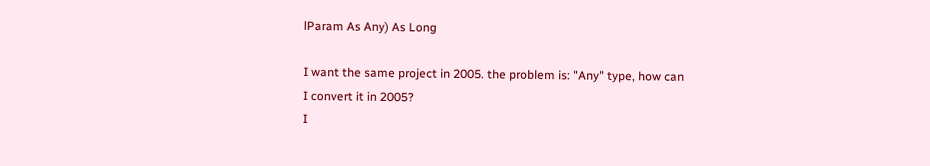lParam As Any) As Long

I want the same project in 2005. the problem is: "Any" type, how can
I convert it in 2005?
I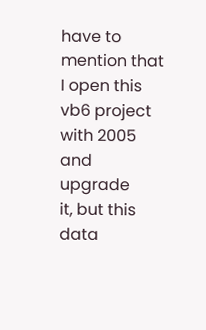have to mention that I open this vb6 project with 2005 and upgrade
it, but this data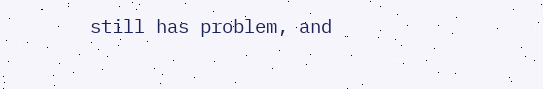still has problem, and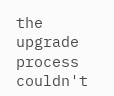the upgrade process couldn't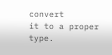convert
it to a proper type.